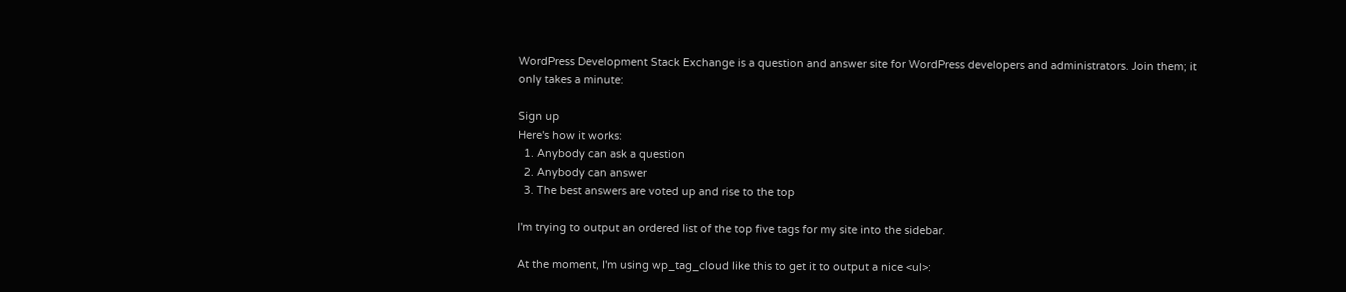WordPress Development Stack Exchange is a question and answer site for WordPress developers and administrators. Join them; it only takes a minute:

Sign up
Here's how it works:
  1. Anybody can ask a question
  2. Anybody can answer
  3. The best answers are voted up and rise to the top

I'm trying to output an ordered list of the top five tags for my site into the sidebar.

At the moment, I'm using wp_tag_cloud like this to get it to output a nice <ul>: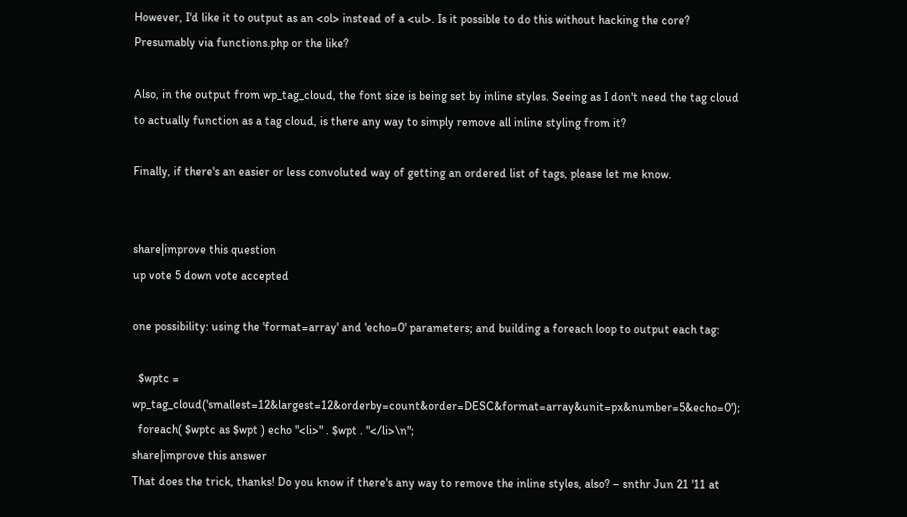However, I'd like it to output as an <ol> instead of a <ul>. Is it possible to do this without hacking the core? Presumably via functions.php or the like?

Also, in the output from wp_tag_cloud, the font size is being set by inline styles. Seeing as I don't need the tag cloud to actually function as a tag cloud, is there any way to simply remove all inline styling from it?

Finally, if there's an easier or less convoluted way of getting an ordered list of tags, please let me know.


share|improve this question
up vote 5 down vote accepted

one possibility: using the 'format=array' and 'echo=0' parameters; and building a foreach loop to output each tag:

  $wptc = wp_tag_cloud('smallest=12&largest=12&orderby=count&order=DESC&format=array&unit=px&number=5&echo=0');
  foreach( $wptc as $wpt ) echo "<li>" . $wpt . "</li>\n";
share|improve this answer
That does the trick, thanks! Do you know if there's any way to remove the inline styles, also? – snthr Jun 21 '11 at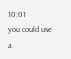10:01
you could use a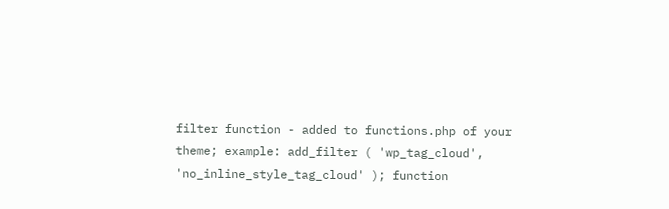filter function - added to functions.php of your theme; example: add_filter ( 'wp_tag_cloud', 'no_inline_style_tag_cloud' ); function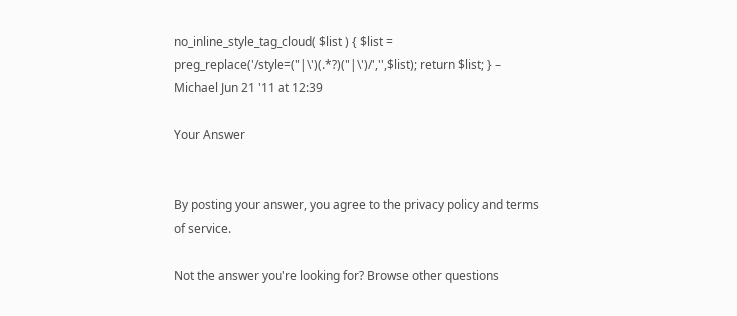no_inline_style_tag_cloud( $list ) { $list = preg_replace('/style=("|\')(.*?)("|\')/','',$list); return $list; } – Michael Jun 21 '11 at 12:39

Your Answer


By posting your answer, you agree to the privacy policy and terms of service.

Not the answer you're looking for? Browse other questions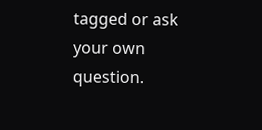tagged or ask your own question.